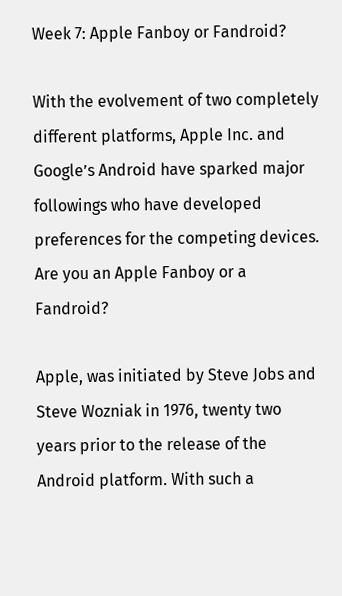Week 7: Apple Fanboy or Fandroid?

With the evolvement of two completely different platforms, Apple Inc. and Google’s Android have sparked major followings who have developed preferences for the competing devices. Are you an Apple Fanboy or a Fandroid?

Apple, was initiated by Steve Jobs and Steve Wozniak in 1976, twenty two years prior to the release of the Android platform. With such a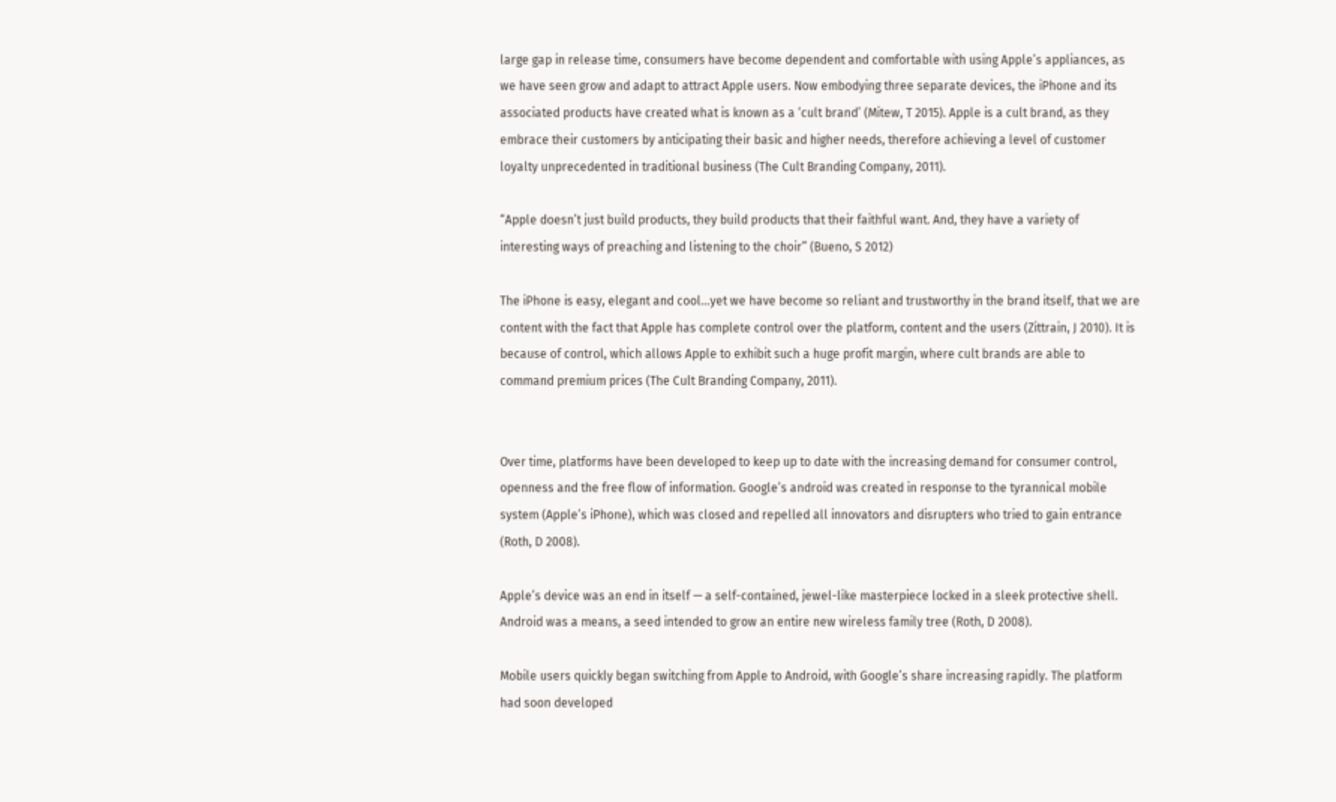large gap in release time, consumers have become dependent and comfortable with using Apple’s appliances, as we have seen grow and adapt to attract Apple users. Now embodying three separate devices, the iPhone and its associated products have created what is known as a ‘cult brand’ (Mitew, T 2015). Apple is a cult brand, as they embrace their customers by anticipating their basic and higher needs, therefore achieving a level of customer loyalty unprecedented in traditional business (The Cult Branding Company, 2011).

“Apple doesn’t just build products, they build products that their faithful want. And, they have a variety of interesting ways of preaching and listening to the choir” (Bueno, S 2012)

The iPhone is easy, elegant and cool…yet we have become so reliant and trustworthy in the brand itself, that we are content with the fact that Apple has complete control over the platform, content and the users (Zittrain, J 2010). It is because of control, which allows Apple to exhibit such a huge profit margin, where cult brands are able to command premium prices (The Cult Branding Company, 2011).


Over time, platforms have been developed to keep up to date with the increasing demand for consumer control, openness and the free flow of information. Google’s android was created in response to the tyrannical mobile system (Apple’s iPhone), which was closed and repelled all innovators and disrupters who tried to gain entrance (Roth, D 2008).

Apple’s device was an end in itself — a self-contained, jewel-like masterpiece locked in a sleek protective shell. Android was a means, a seed intended to grow an entire new wireless family tree (Roth, D 2008).

Mobile users quickly began switching from Apple to Android, with Google’s share increasing rapidly. The platform had soon developed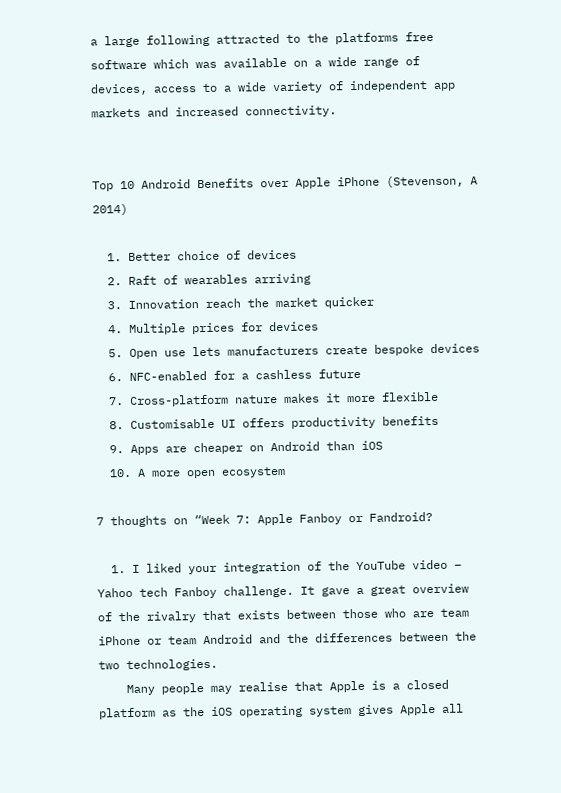a large following attracted to the platforms free software which was available on a wide range of devices, access to a wide variety of independent app markets and increased connectivity.


Top 10 Android Benefits over Apple iPhone (Stevenson, A 2014)

  1. Better choice of devices
  2. Raft of wearables arriving
  3. Innovation reach the market quicker
  4. Multiple prices for devices
  5. Open use lets manufacturers create bespoke devices
  6. NFC-enabled for a cashless future
  7. Cross-platform nature makes it more flexible
  8. Customisable UI offers productivity benefits
  9. Apps are cheaper on Android than iOS
  10. A more open ecosystem

7 thoughts on “Week 7: Apple Fanboy or Fandroid?

  1. I liked your integration of the YouTube video – Yahoo tech Fanboy challenge. It gave a great overview of the rivalry that exists between those who are team iPhone or team Android and the differences between the two technologies.
    Many people may realise that Apple is a closed platform as the iOS operating system gives Apple all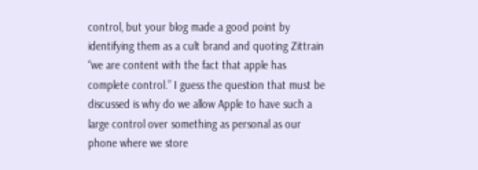control, but your blog made a good point by identifying them as a cult brand and quoting Zittrain “we are content with the fact that apple has complete control.” I guess the question that must be discussed is why do we allow Apple to have such a large control over something as personal as our phone where we store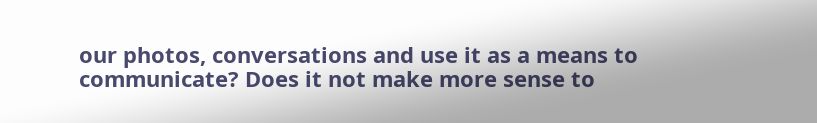our photos, conversations and use it as a means to communicate? Does it not make more sense to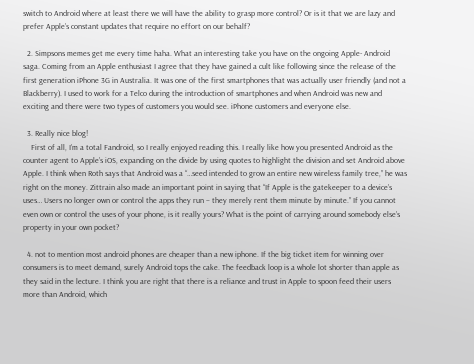switch to Android where at least there we will have the ability to grasp more control? Or is it that we are lazy and prefer Apple’s constant updates that require no effort on our behalf?

  2. Simpsons memes get me every time haha. What an interesting take you have on the ongoing Apple- Android saga. Coming from an Apple enthusiast I agree that they have gained a cult like following since the release of the first generation iPhone 3G in Australia. It was one of the first smartphones that was actually user friendly (and not a Blackberry). I used to work for a Telco during the introduction of smartphones and when Android was new and exciting and there were two types of customers you would see. iPhone customers and everyone else.

  3. Really nice blog!
    First of all, I’m a total Fandroid, so I really enjoyed reading this. I really like how you presented Android as the counter agent to Apple’s iOS, expanding on the divide by using quotes to highlight the division and set Android above Apple. I think when Roth says that Android was a “…seed intended to grow an entire new wireless family tree,” he was right on the money. Zittrain also made an important point in saying that “If Apple is the gatekeeper to a device’s uses… Users no longer own or control the apps they run – they merely rent them minute by minute.” If you cannot even own or control the uses of your phone, is it really yours? What is the point of carrying around somebody else’s property in your own pocket?

  4. not to mention most android phones are cheaper than a new iphone. If the big ticket item for winning over consumers is to meet demand, surely Android tops the cake. The feedback loop is a whole lot shorter than apple as they said in the lecture. I think you are right that there is a reliance and trust in Apple to spoon feed their users more than Android, which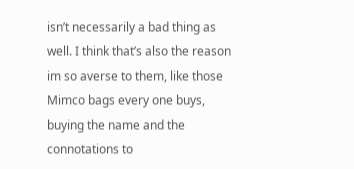isn’t necessarily a bad thing as well. I think that’s also the reason im so averse to them, like those Mimco bags every one buys, buying the name and the connotations to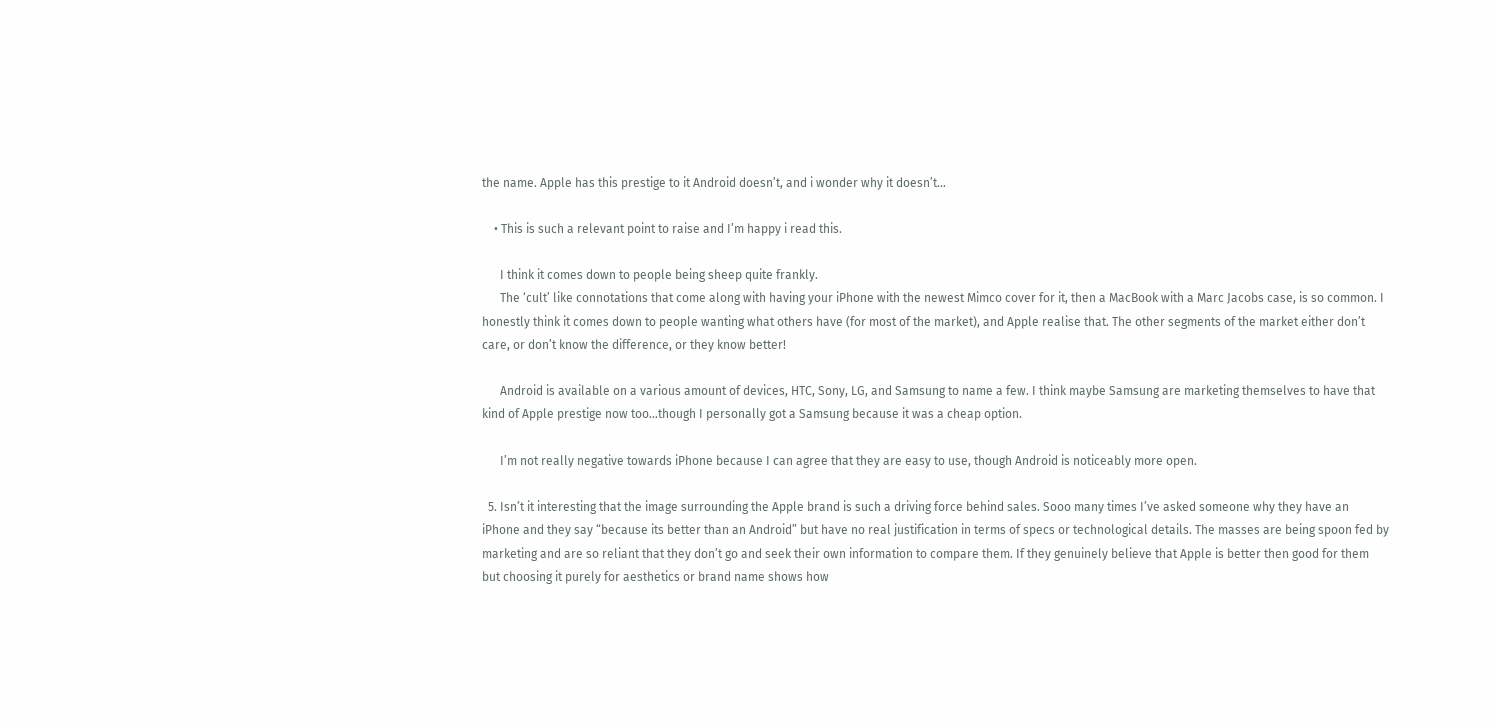the name. Apple has this prestige to it Android doesn’t, and i wonder why it doesn’t…

    • This is such a relevant point to raise and I’m happy i read this.

      I think it comes down to people being sheep quite frankly.
      The ‘cult’ like connotations that come along with having your iPhone with the newest Mimco cover for it, then a MacBook with a Marc Jacobs case, is so common. I honestly think it comes down to people wanting what others have (for most of the market), and Apple realise that. The other segments of the market either don’t care, or don’t know the difference, or they know better!

      Android is available on a various amount of devices, HTC, Sony, LG, and Samsung to name a few. I think maybe Samsung are marketing themselves to have that kind of Apple prestige now too…though I personally got a Samsung because it was a cheap option.

      I’m not really negative towards iPhone because I can agree that they are easy to use, though Android is noticeably more open.

  5. Isn’t it interesting that the image surrounding the Apple brand is such a driving force behind sales. Sooo many times I’ve asked someone why they have an iPhone and they say “because its better than an Android” but have no real justification in terms of specs or technological details. The masses are being spoon fed by marketing and are so reliant that they don’t go and seek their own information to compare them. If they genuinely believe that Apple is better then good for them but choosing it purely for aesthetics or brand name shows how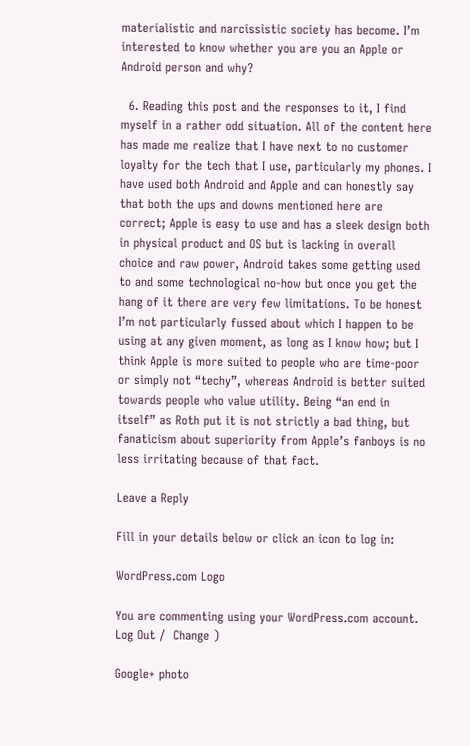materialistic and narcissistic society has become. I’m interested to know whether you are you an Apple or Android person and why?

  6. Reading this post and the responses to it, I find myself in a rather odd situation. All of the content here has made me realize that I have next to no customer loyalty for the tech that I use, particularly my phones. I have used both Android and Apple and can honestly say that both the ups and downs mentioned here are correct; Apple is easy to use and has a sleek design both in physical product and OS but is lacking in overall choice and raw power, Android takes some getting used to and some technological no-how but once you get the hang of it there are very few limitations. To be honest I’m not particularly fussed about which I happen to be using at any given moment, as long as I know how; but I think Apple is more suited to people who are time-poor or simply not “techy”, whereas Android is better suited towards people who value utility. Being “an end in itself” as Roth put it is not strictly a bad thing, but fanaticism about superiority from Apple’s fanboys is no less irritating because of that fact.

Leave a Reply

Fill in your details below or click an icon to log in:

WordPress.com Logo

You are commenting using your WordPress.com account. Log Out /  Change )

Google+ photo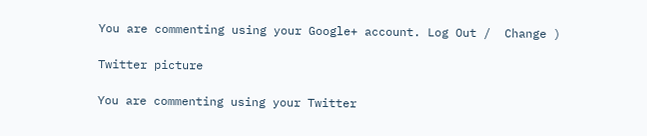You are commenting using your Google+ account. Log Out /  Change )

Twitter picture

You are commenting using your Twitter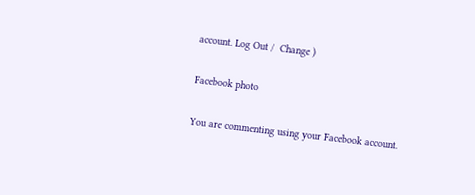account. Log Out /  Change )

Facebook photo

You are commenting using your Facebook account.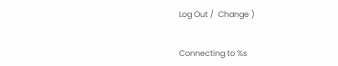Log Out /  Change )


Connecting to %s